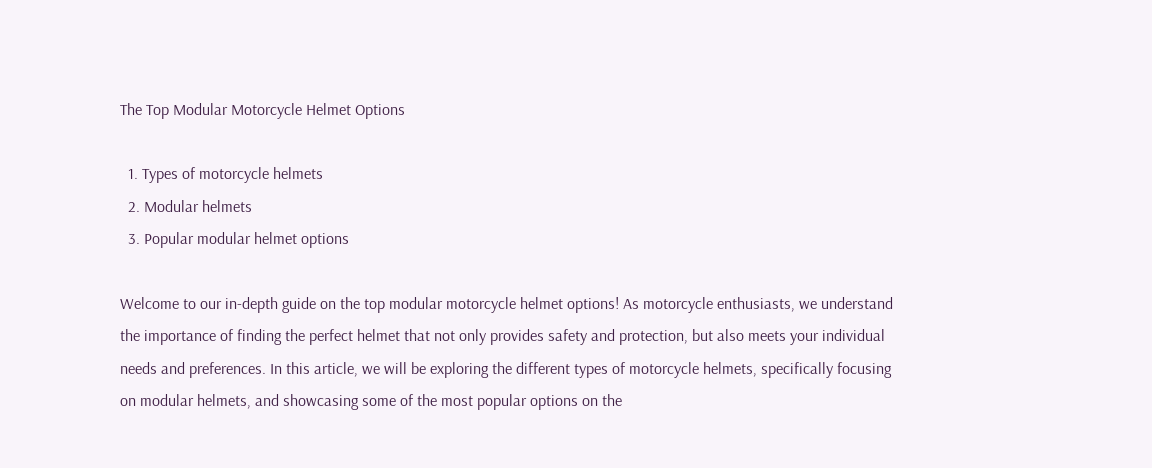The Top Modular Motorcycle Helmet Options

  1. Types of motorcycle helmets
  2. Modular helmets
  3. Popular modular helmet options

Welcome to our in-depth guide on the top modular motorcycle helmet options! As motorcycle enthusiasts, we understand the importance of finding the perfect helmet that not only provides safety and protection, but also meets your individual needs and preferences. In this article, we will be exploring the different types of motorcycle helmets, specifically focusing on modular helmets, and showcasing some of the most popular options on the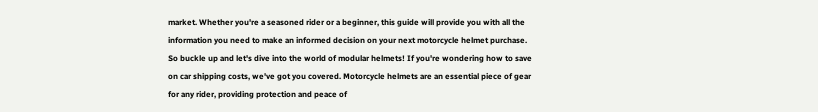market. Whether you're a seasoned rider or a beginner, this guide will provide you with all the information you need to make an informed decision on your next motorcycle helmet purchase. So buckle up and let's dive into the world of modular helmets! If you're wondering how to save on car shipping costs, we've got you covered. Motorcycle helmets are an essential piece of gear for any rider, providing protection and peace of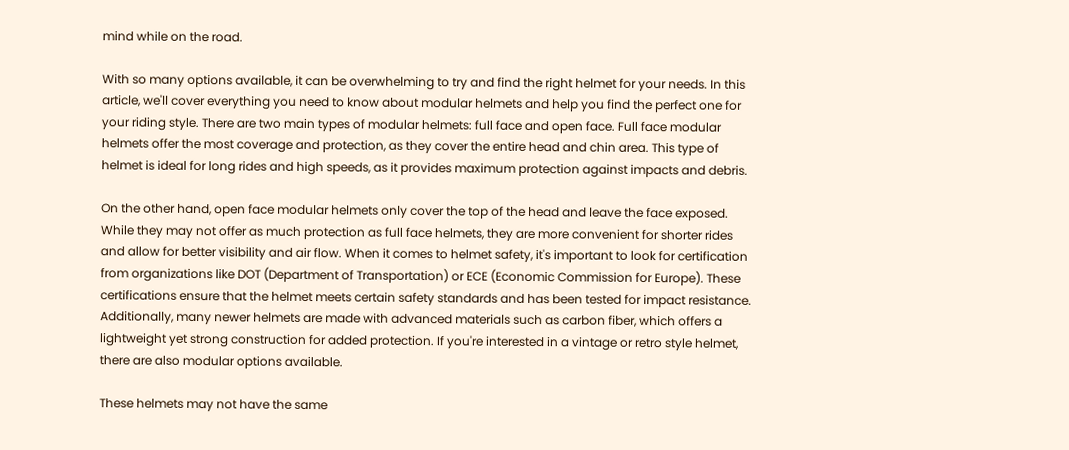mind while on the road.

With so many options available, it can be overwhelming to try and find the right helmet for your needs. In this article, we'll cover everything you need to know about modular helmets and help you find the perfect one for your riding style. There are two main types of modular helmets: full face and open face. Full face modular helmets offer the most coverage and protection, as they cover the entire head and chin area. This type of helmet is ideal for long rides and high speeds, as it provides maximum protection against impacts and debris.

On the other hand, open face modular helmets only cover the top of the head and leave the face exposed. While they may not offer as much protection as full face helmets, they are more convenient for shorter rides and allow for better visibility and air flow. When it comes to helmet safety, it's important to look for certification from organizations like DOT (Department of Transportation) or ECE (Economic Commission for Europe). These certifications ensure that the helmet meets certain safety standards and has been tested for impact resistance. Additionally, many newer helmets are made with advanced materials such as carbon fiber, which offers a lightweight yet strong construction for added protection. If you're interested in a vintage or retro style helmet, there are also modular options available.

These helmets may not have the same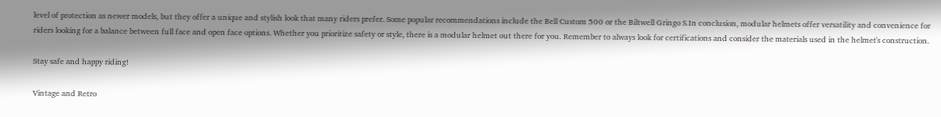level of protection as newer models, but they offer a unique and stylish look that many riders prefer. Some popular recommendations include the Bell Custom 500 or the Biltwell Gringo S.In conclusion, modular helmets offer versatility and convenience for riders looking for a balance between full face and open face options. Whether you prioritize safety or style, there is a modular helmet out there for you. Remember to always look for certifications and consider the materials used in the helmet's construction.

Stay safe and happy riding!

Vintage and Retro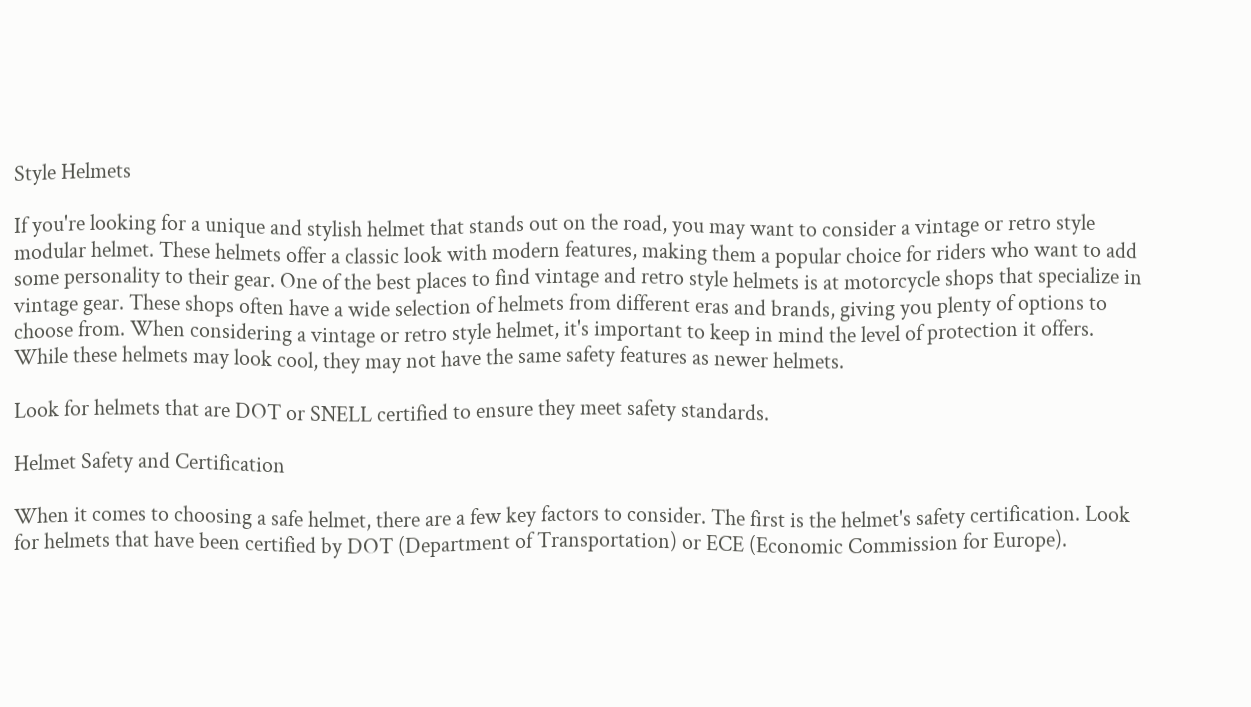Style Helmets

If you're looking for a unique and stylish helmet that stands out on the road, you may want to consider a vintage or retro style modular helmet. These helmets offer a classic look with modern features, making them a popular choice for riders who want to add some personality to their gear. One of the best places to find vintage and retro style helmets is at motorcycle shops that specialize in vintage gear. These shops often have a wide selection of helmets from different eras and brands, giving you plenty of options to choose from. When considering a vintage or retro style helmet, it's important to keep in mind the level of protection it offers. While these helmets may look cool, they may not have the same safety features as newer helmets.

Look for helmets that are DOT or SNELL certified to ensure they meet safety standards.

Helmet Safety and Certification

When it comes to choosing a safe helmet, there are a few key factors to consider. The first is the helmet's safety certification. Look for helmets that have been certified by DOT (Department of Transportation) or ECE (Economic Commission for Europe).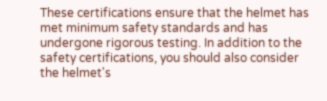These certifications ensure that the helmet has met minimum safety standards and has undergone rigorous testing. In addition to the safety certifications, you should also consider the helmet's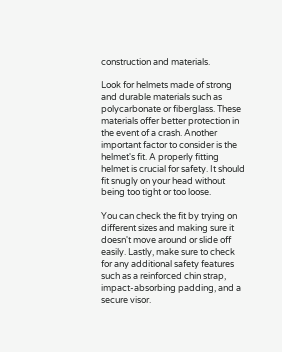construction and materials.

Look for helmets made of strong and durable materials such as polycarbonate or fiberglass. These materials offer better protection in the event of a crash. Another important factor to consider is the helmet's fit. A properly fitting helmet is crucial for safety. It should fit snugly on your head without being too tight or too loose.

You can check the fit by trying on different sizes and making sure it doesn't move around or slide off easily. Lastly, make sure to check for any additional safety features such as a reinforced chin strap, impact-absorbing padding, and a secure visor.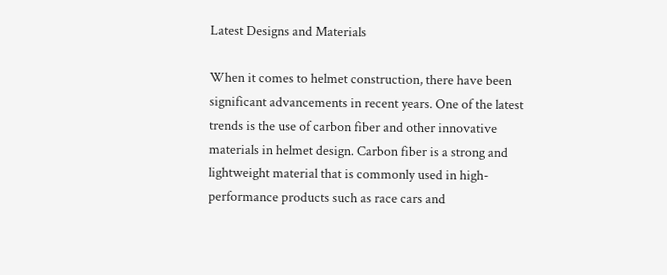Latest Designs and Materials

When it comes to helmet construction, there have been significant advancements in recent years. One of the latest trends is the use of carbon fiber and other innovative materials in helmet design. Carbon fiber is a strong and lightweight material that is commonly used in high-performance products such as race cars and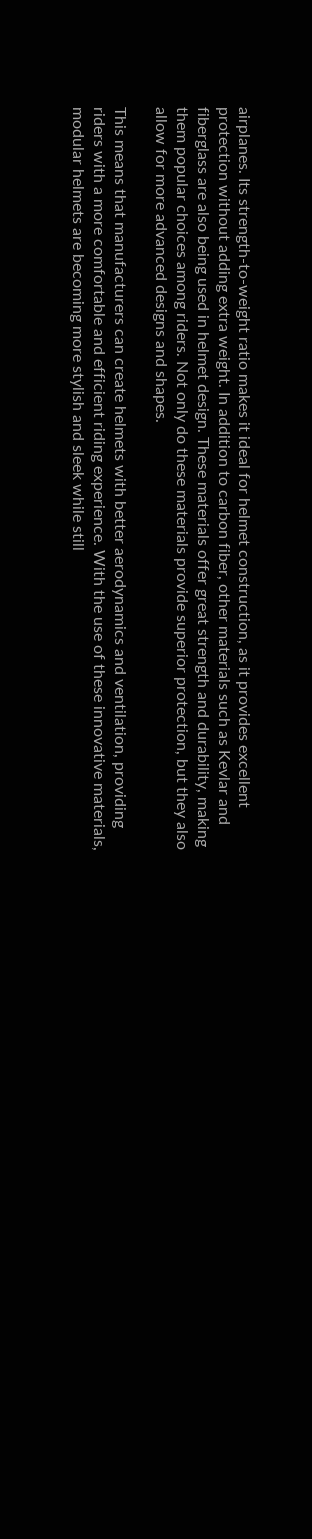airplanes. Its strength-to-weight ratio makes it ideal for helmet construction, as it provides excellent protection without adding extra weight. In addition to carbon fiber, other materials such as Kevlar and fiberglass are also being used in helmet design. These materials offer great strength and durability, making them popular choices among riders. Not only do these materials provide superior protection, but they also allow for more advanced designs and shapes.

This means that manufacturers can create helmets with better aerodynamics and ventilation, providing riders with a more comfortable and efficient riding experience. With the use of these innovative materials, modular helmets are becoming more stylish and sleek while still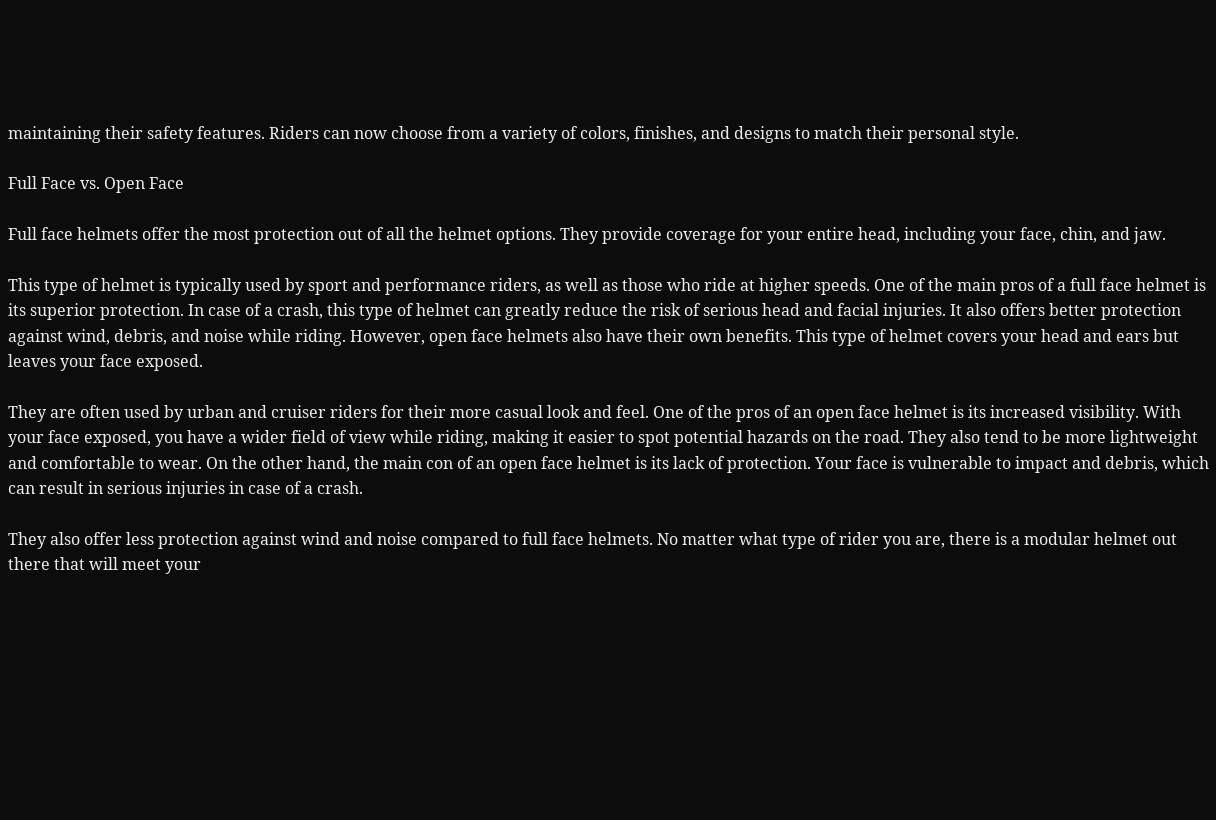maintaining their safety features. Riders can now choose from a variety of colors, finishes, and designs to match their personal style.

Full Face vs. Open Face

Full face helmets offer the most protection out of all the helmet options. They provide coverage for your entire head, including your face, chin, and jaw.

This type of helmet is typically used by sport and performance riders, as well as those who ride at higher speeds. One of the main pros of a full face helmet is its superior protection. In case of a crash, this type of helmet can greatly reduce the risk of serious head and facial injuries. It also offers better protection against wind, debris, and noise while riding. However, open face helmets also have their own benefits. This type of helmet covers your head and ears but leaves your face exposed.

They are often used by urban and cruiser riders for their more casual look and feel. One of the pros of an open face helmet is its increased visibility. With your face exposed, you have a wider field of view while riding, making it easier to spot potential hazards on the road. They also tend to be more lightweight and comfortable to wear. On the other hand, the main con of an open face helmet is its lack of protection. Your face is vulnerable to impact and debris, which can result in serious injuries in case of a crash.

They also offer less protection against wind and noise compared to full face helmets. No matter what type of rider you are, there is a modular helmet out there that will meet your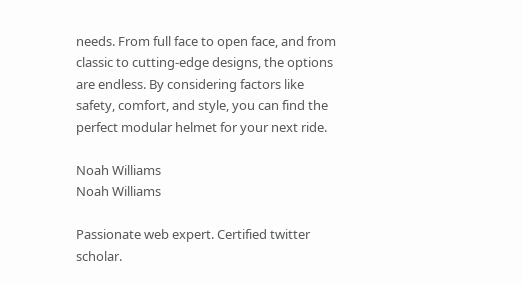needs. From full face to open face, and from classic to cutting-edge designs, the options are endless. By considering factors like safety, comfort, and style, you can find the perfect modular helmet for your next ride.

Noah Williams
Noah Williams

Passionate web expert. Certified twitter scholar.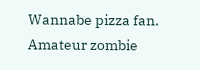Wannabe pizza fan. Amateur zombie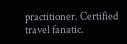practitioner. Certified travel fanatic.